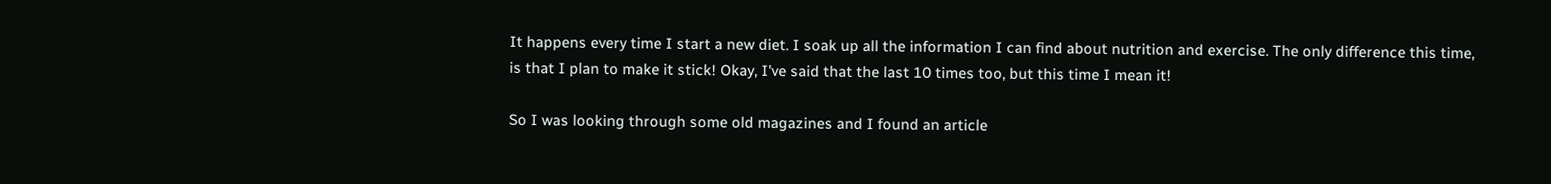It happens every time I start a new diet. I soak up all the information I can find about nutrition and exercise. The only difference this time, is that I plan to make it stick! Okay, I've said that the last 10 times too, but this time I mean it!

So I was looking through some old magazines and I found an article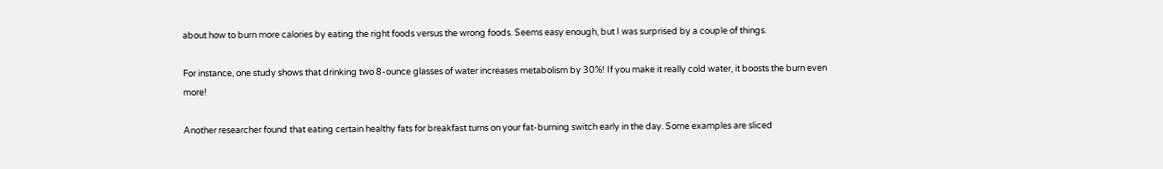about how to burn more calories by eating the right foods versus the wrong foods. Seems easy enough, but I was surprised by a couple of things.

For instance, one study shows that drinking two 8-ounce glasses of water increases metabolism by 30%! If you make it really cold water, it boosts the burn even more!

Another researcher found that eating certain healthy fats for breakfast turns on your fat-burning switch early in the day. Some examples are sliced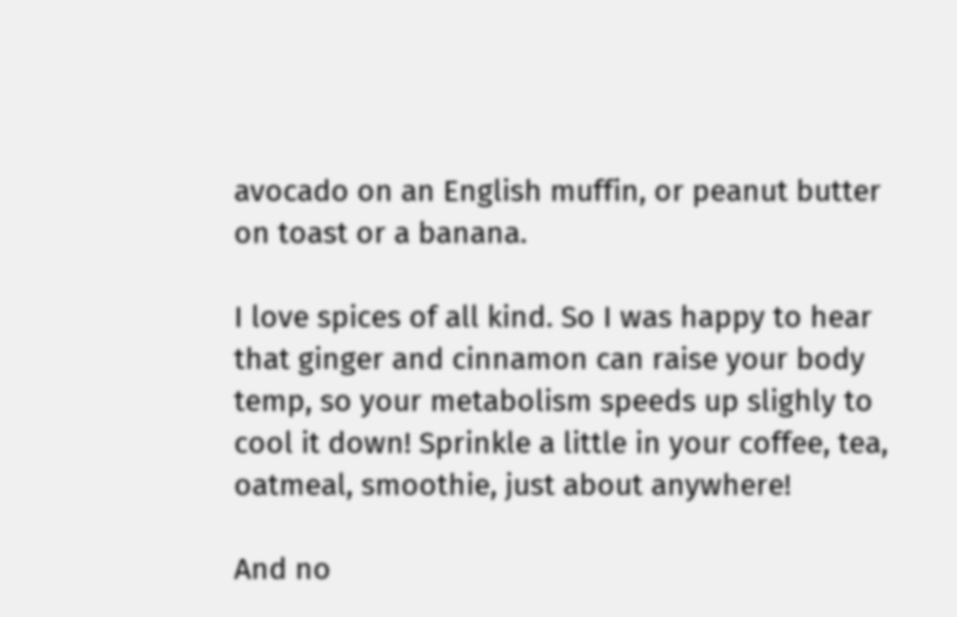avocado on an English muffin, or peanut butter on toast or a banana.

I love spices of all kind. So I was happy to hear that ginger and cinnamon can raise your body temp, so your metabolism speeds up slighly to cool it down! Sprinkle a little in your coffee, tea, oatmeal, smoothie, just about anywhere!

And no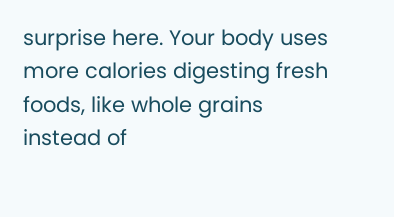surprise here. Your body uses more calories digesting fresh foods, like whole grains instead of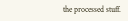the processed stuff.